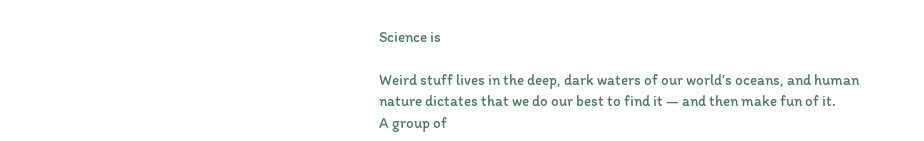Science is

Weird stuff lives in the deep, dark waters of our world’s oceans, and human nature dictates that we do our best to find it — and then make fun of it.
A group of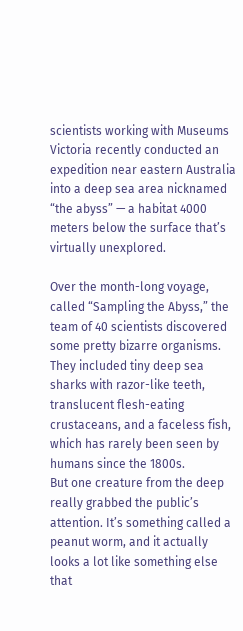scientists working with Museums Victoria recently conducted an expedition near eastern Australia into a deep sea area nicknamed “the abyss” — a habitat 4000 meters below the surface that’s virtually unexplored.

Over the month-long voyage, called “Sampling the Abyss,” the team of 40 scientists discovered some pretty bizarre organisms. They included tiny deep sea sharks with razor-like teeth, translucent flesh-eating crustaceans, and a faceless fish, which has rarely been seen by humans since the 1800s.
But one creature from the deep really grabbed the public’s attention. It’s something called a peanut worm, and it actually looks a lot like something else that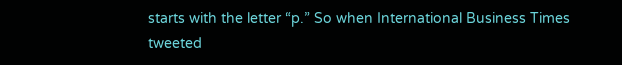starts with the letter “p.” So when International Business Times tweeted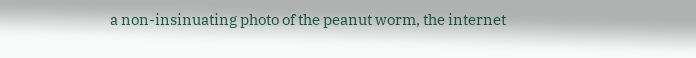a non-insinuating photo of the peanut worm, the internet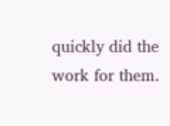quickly did the work for them.